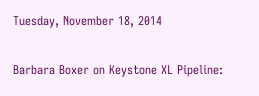Tuesday, November 18, 2014

Barbara Boxer on Keystone XL Pipeline: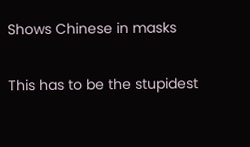Shows Chinese in masks

This has to be the stupidest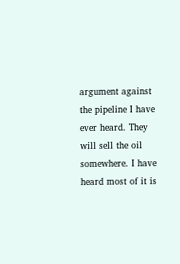argument against the pipeline I have ever heard. They will sell the oil somewhere. I have heard most of it is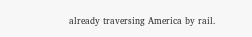already traversing America by rail.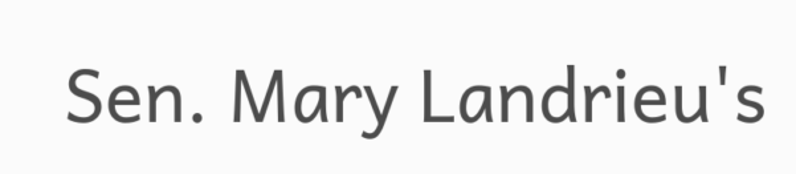Sen. Mary Landrieu's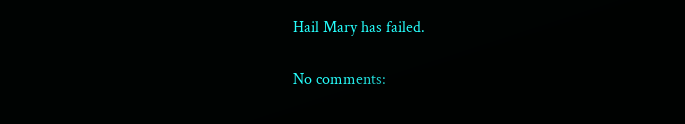Hail Mary has failed.

No comments: